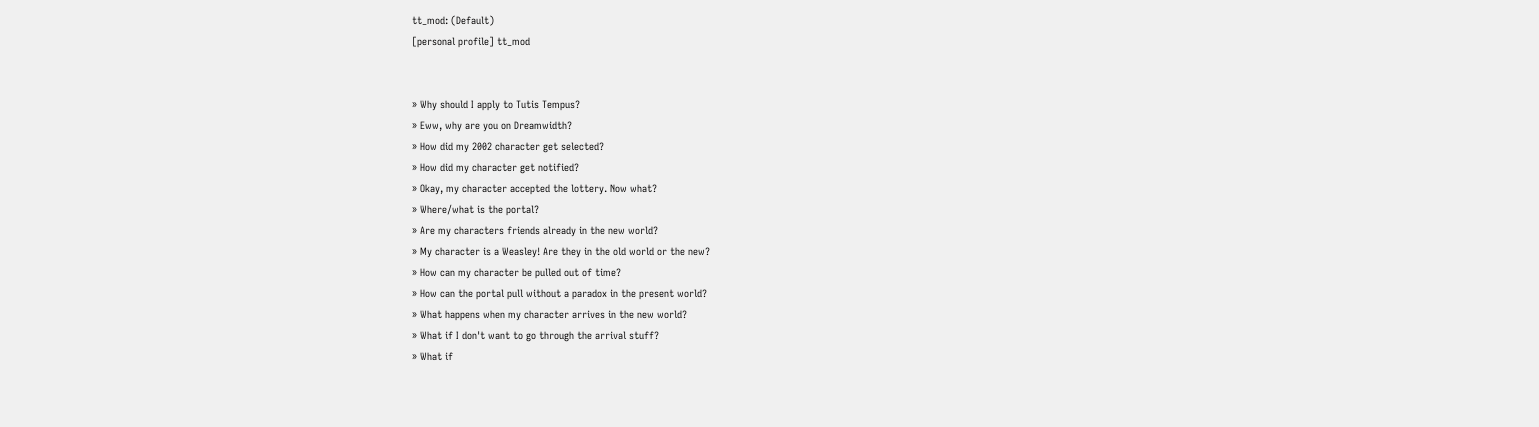tt_mod: (Default)
[personal profile] tt_mod


» Why should I apply to Tutis Tempus?
» Eww, why are you on Dreamwidth?
» How did my 2002 character get selected?
» How did my character get notified?
» Okay, my character accepted the lottery. Now what?
» Where/what is the portal?
» Are my characters friends already in the new world?
» My character is a Weasley! Are they in the old world or the new?
» How can my character be pulled out of time?
» How can the portal pull without a paradox in the present world?
» What happens when my character arrives in the new world?
» What if I don't want to go through the arrival stuff?
» What if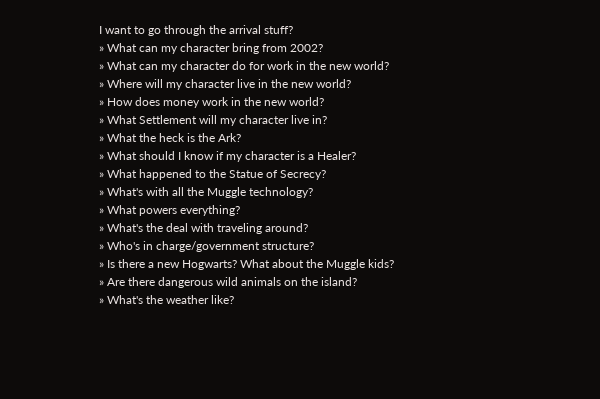I want to go through the arrival stuff?
» What can my character bring from 2002?
» What can my character do for work in the new world?
» Where will my character live in the new world?
» How does money work in the new world?
» What Settlement will my character live in?
» What the heck is the Ark?
» What should I know if my character is a Healer?
» What happened to the Statue of Secrecy?
» What's with all the Muggle technology?
» What powers everything?
» What's the deal with traveling around?
» Who's in charge/government structure?
» Is there a new Hogwarts? What about the Muggle kids?
» Are there dangerous wild animals on the island?
» What's the weather like?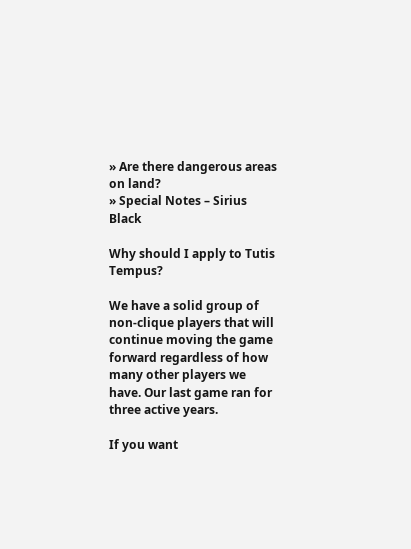» Are there dangerous areas on land?
» Special Notes – Sirius Black

Why should I apply to Tutis Tempus?

We have a solid group of non-clique players that will continue moving the game forward regardless of how many other players we have. Our last game ran for three active years.

If you want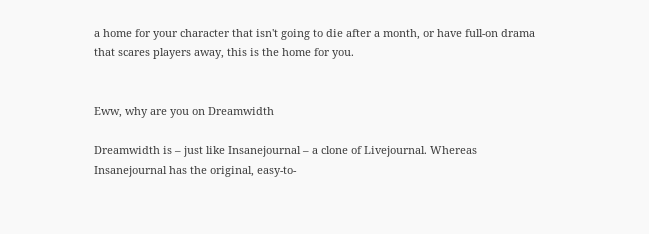a home for your character that isn't going to die after a month, or have full-on drama that scares players away, this is the home for you.


Eww, why are you on Dreamwidth

Dreamwidth is – just like Insanejournal – a clone of Livejournal. Whereas Insanejournal has the original, easy-to-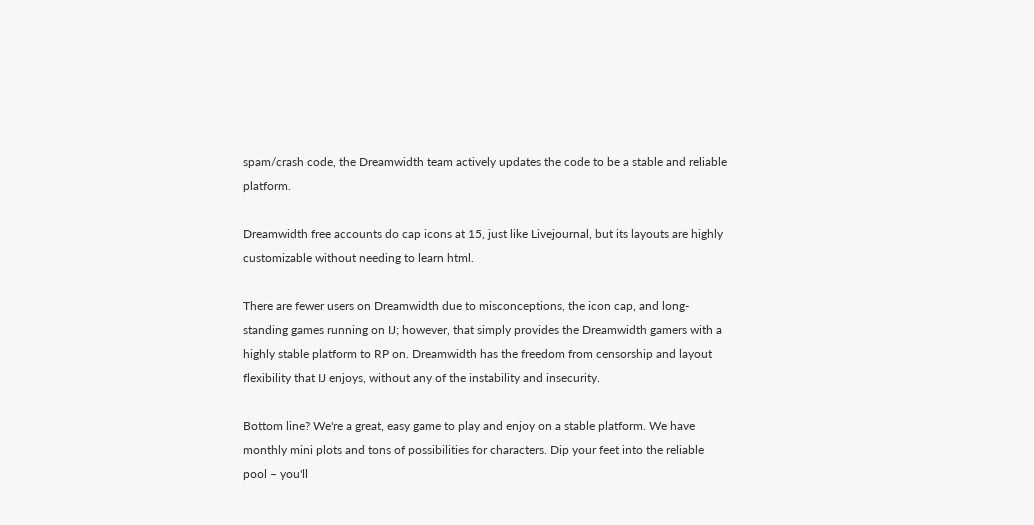spam/crash code, the Dreamwidth team actively updates the code to be a stable and reliable platform.

Dreamwidth free accounts do cap icons at 15, just like Livejournal, but its layouts are highly customizable without needing to learn html.

There are fewer users on Dreamwidth due to misconceptions, the icon cap, and long-standing games running on IJ; however, that simply provides the Dreamwidth gamers with a highly stable platform to RP on. Dreamwidth has the freedom from censorship and layout flexibility that IJ enjoys, without any of the instability and insecurity.

Bottom line? We're a great, easy game to play and enjoy on a stable platform. We have monthly mini plots and tons of possibilities for characters. Dip your feet into the reliable pool – you'll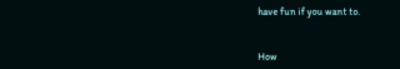have fun if you want to.


How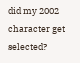did my 2002 character get selected?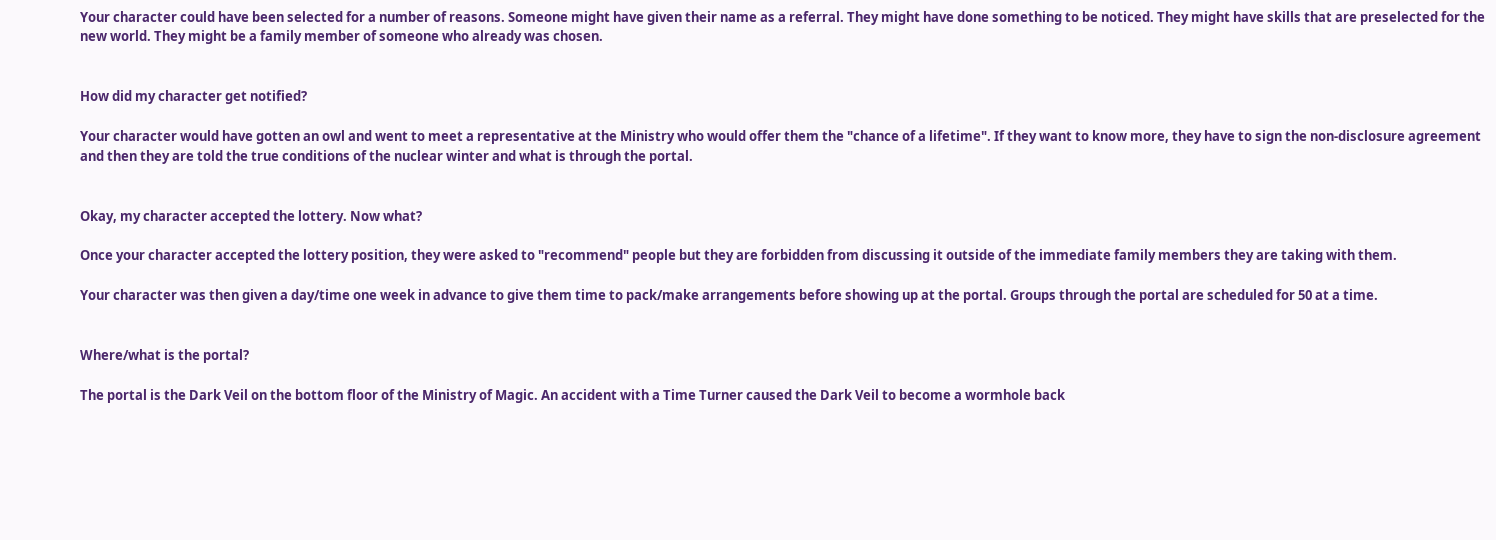Your character could have been selected for a number of reasons. Someone might have given their name as a referral. They might have done something to be noticed. They might have skills that are preselected for the new world. They might be a family member of someone who already was chosen.


How did my character get notified?

Your character would have gotten an owl and went to meet a representative at the Ministry who would offer them the "chance of a lifetime". If they want to know more, they have to sign the non-disclosure agreement and then they are told the true conditions of the nuclear winter and what is through the portal.


Okay, my character accepted the lottery. Now what?

Once your character accepted the lottery position, they were asked to "recommend" people but they are forbidden from discussing it outside of the immediate family members they are taking with them.

Your character was then given a day/time one week in advance to give them time to pack/make arrangements before showing up at the portal. Groups through the portal are scheduled for 50 at a time.


Where/what is the portal?

The portal is the Dark Veil on the bottom floor of the Ministry of Magic. An accident with a Time Turner caused the Dark Veil to become a wormhole back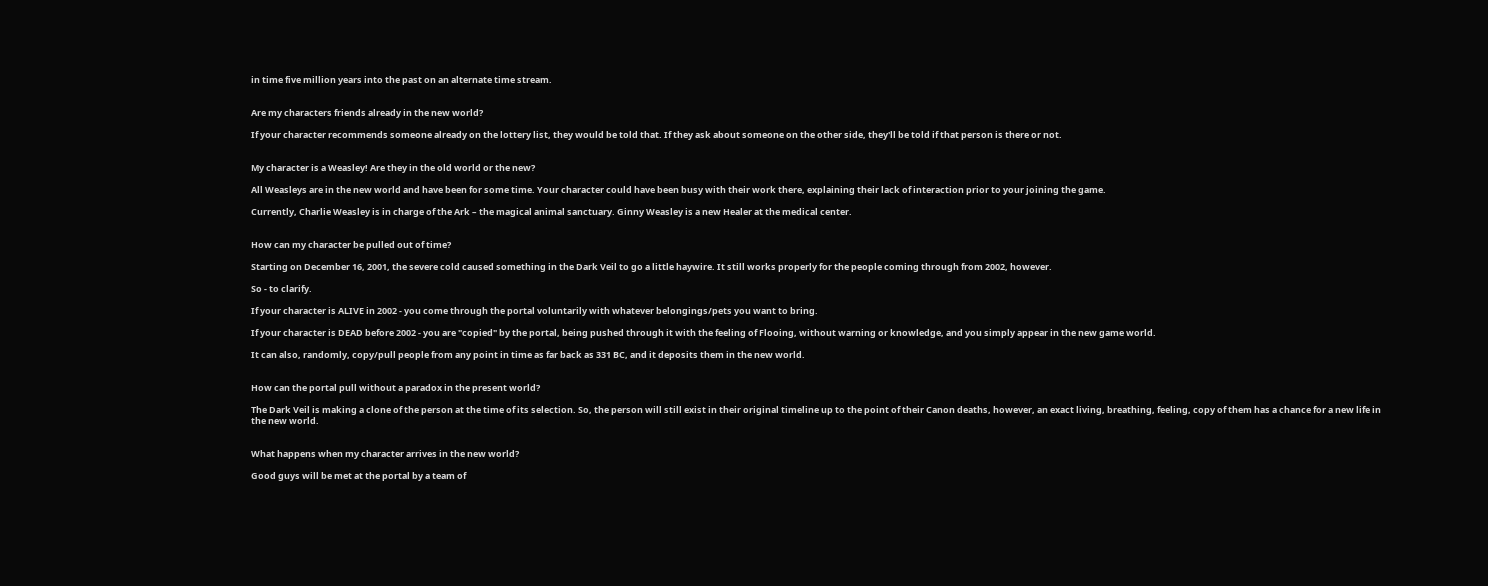in time five million years into the past on an alternate time stream.


Are my characters friends already in the new world?

If your character recommends someone already on the lottery list, they would be told that. If they ask about someone on the other side, they'll be told if that person is there or not.


My character is a Weasley! Are they in the old world or the new?

All Weasleys are in the new world and have been for some time. Your character could have been busy with their work there, explaining their lack of interaction prior to your joining the game.

Currently, Charlie Weasley is in charge of the Ark – the magical animal sanctuary. Ginny Weasley is a new Healer at the medical center.


How can my character be pulled out of time?

Starting on December 16, 2001, the severe cold caused something in the Dark Veil to go a little haywire. It still works properly for the people coming through from 2002, however.

So - to clarify.

If your character is ALIVE in 2002 - you come through the portal voluntarily with whatever belongings/pets you want to bring.

If your character is DEAD before 2002 - you are "copied" by the portal, being pushed through it with the feeling of Flooing, without warning or knowledge, and you simply appear in the new game world.

It can also, randomly, copy/pull people from any point in time as far back as 331 BC, and it deposits them in the new world.


How can the portal pull without a paradox in the present world?

The Dark Veil is making a clone of the person at the time of its selection. So, the person will still exist in their original timeline up to the point of their Canon deaths, however, an exact living, breathing, feeling, copy of them has a chance for a new life in the new world.


What happens when my character arrives in the new world?

Good guys will be met at the portal by a team of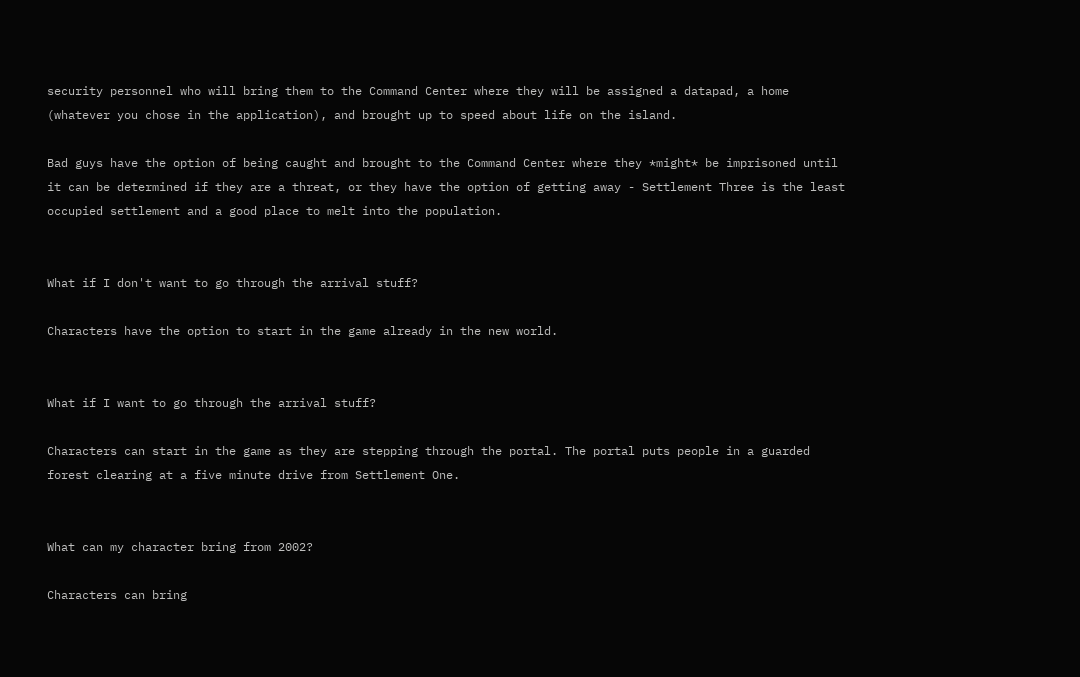security personnel who will bring them to the Command Center where they will be assigned a datapad, a home (whatever you chose in the application), and brought up to speed about life on the island.

Bad guys have the option of being caught and brought to the Command Center where they *might* be imprisoned until it can be determined if they are a threat, or they have the option of getting away - Settlement Three is the least occupied settlement and a good place to melt into the population.


What if I don't want to go through the arrival stuff?

Characters have the option to start in the game already in the new world.


What if I want to go through the arrival stuff?

Characters can start in the game as they are stepping through the portal. The portal puts people in a guarded forest clearing at a five minute drive from Settlement One.


What can my character bring from 2002?

Characters can bring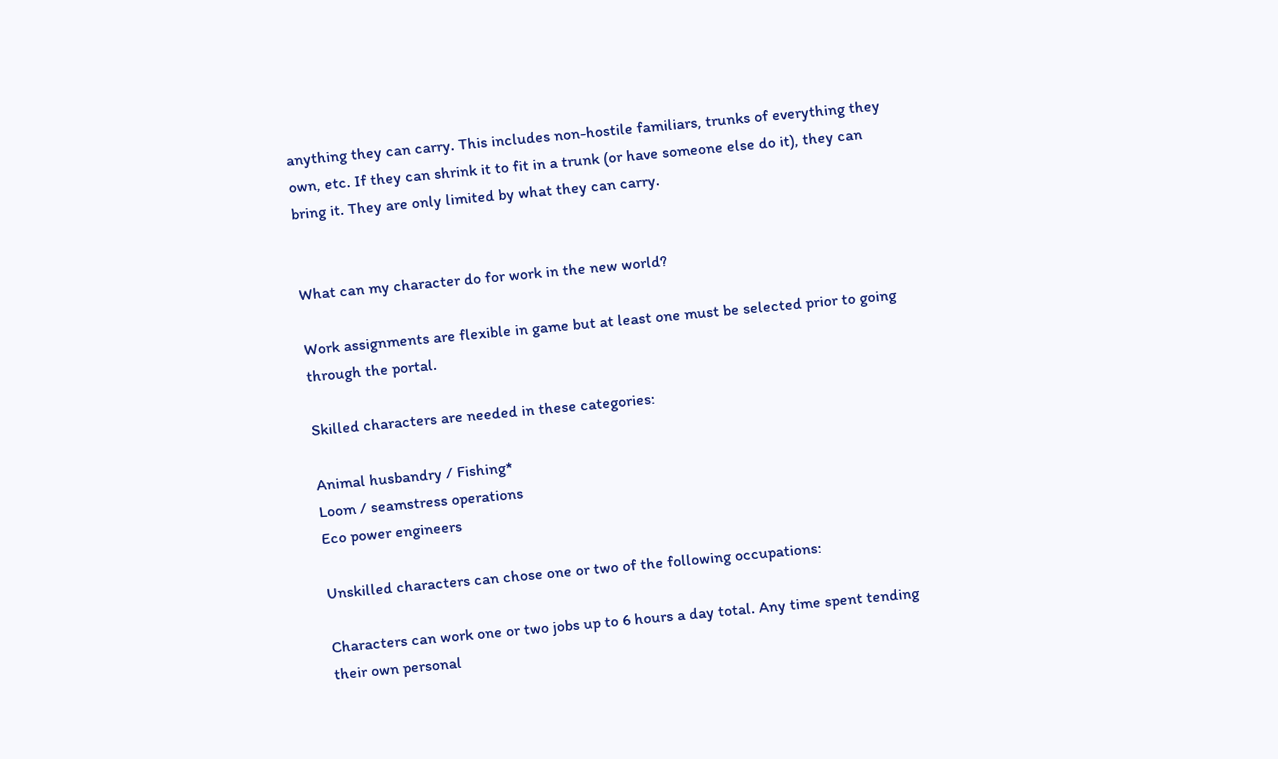anything they can carry. This includes non-hostile familiars, trunks of everything they own, etc. If they can shrink it to fit in a trunk (or have someone else do it), they can bring it. They are only limited by what they can carry.


What can my character do for work in the new world?

Work assignments are flexible in game but at least one must be selected prior to going through the portal.

Skilled characters are needed in these categories:

Animal husbandry / Fishing*
Loom / seamstress operations
Eco power engineers

Unskilled characters can chose one or two of the following occupations:

Characters can work one or two jobs up to 6 hours a day total. Any time spent tending their own personal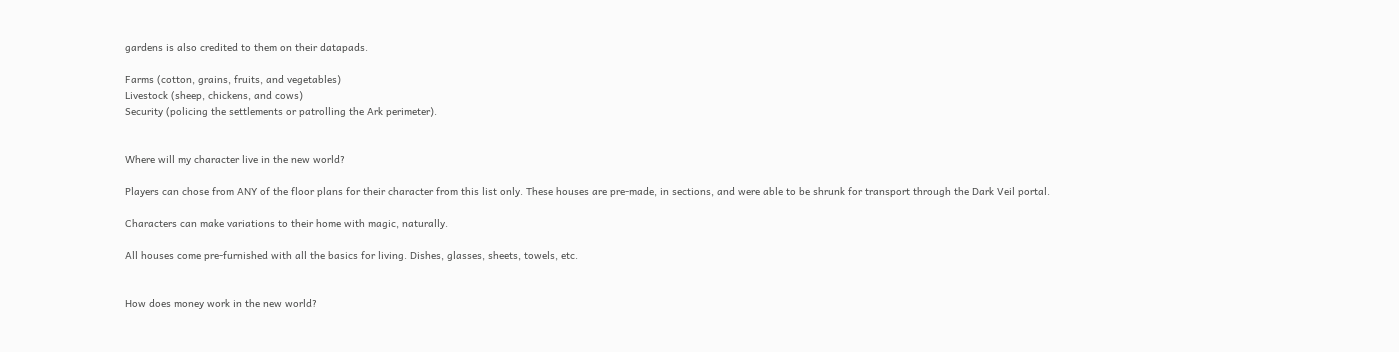gardens is also credited to them on their datapads.

Farms (cotton, grains, fruits, and vegetables)
Livestock (sheep, chickens, and cows)
Security (policing the settlements or patrolling the Ark perimeter).


Where will my character live in the new world?

Players can chose from ANY of the floor plans for their character from this list only. These houses are pre-made, in sections, and were able to be shrunk for transport through the Dark Veil portal.

Characters can make variations to their home with magic, naturally.

All houses come pre-furnished with all the basics for living. Dishes, glasses, sheets, towels, etc.


How does money work in the new world?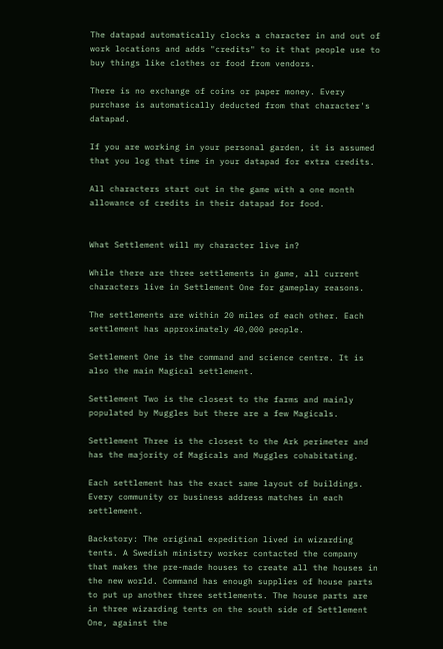The datapad automatically clocks a character in and out of work locations and adds "credits" to it that people use to buy things like clothes or food from vendors.

There is no exchange of coins or paper money. Every purchase is automatically deducted from that character's datapad.

If you are working in your personal garden, it is assumed that you log that time in your datapad for extra credits.

All characters start out in the game with a one month allowance of credits in their datapad for food.


What Settlement will my character live in?

While there are three settlements in game, all current characters live in Settlement One for gameplay reasons.

The settlements are within 20 miles of each other. Each settlement has approximately 40,000 people.

Settlement One is the command and science centre. It is also the main Magical settlement.

Settlement Two is the closest to the farms and mainly populated by Muggles but there are a few Magicals.

Settlement Three is the closest to the Ark perimeter and has the majority of Magicals and Muggles cohabitating.

Each settlement has the exact same layout of buildings. Every community or business address matches in each settlement.

Backstory: The original expedition lived in wizarding tents. A Swedish ministry worker contacted the company that makes the pre-made houses to create all the houses in the new world. Command has enough supplies of house parts to put up another three settlements. The house parts are in three wizarding tents on the south side of Settlement One, against the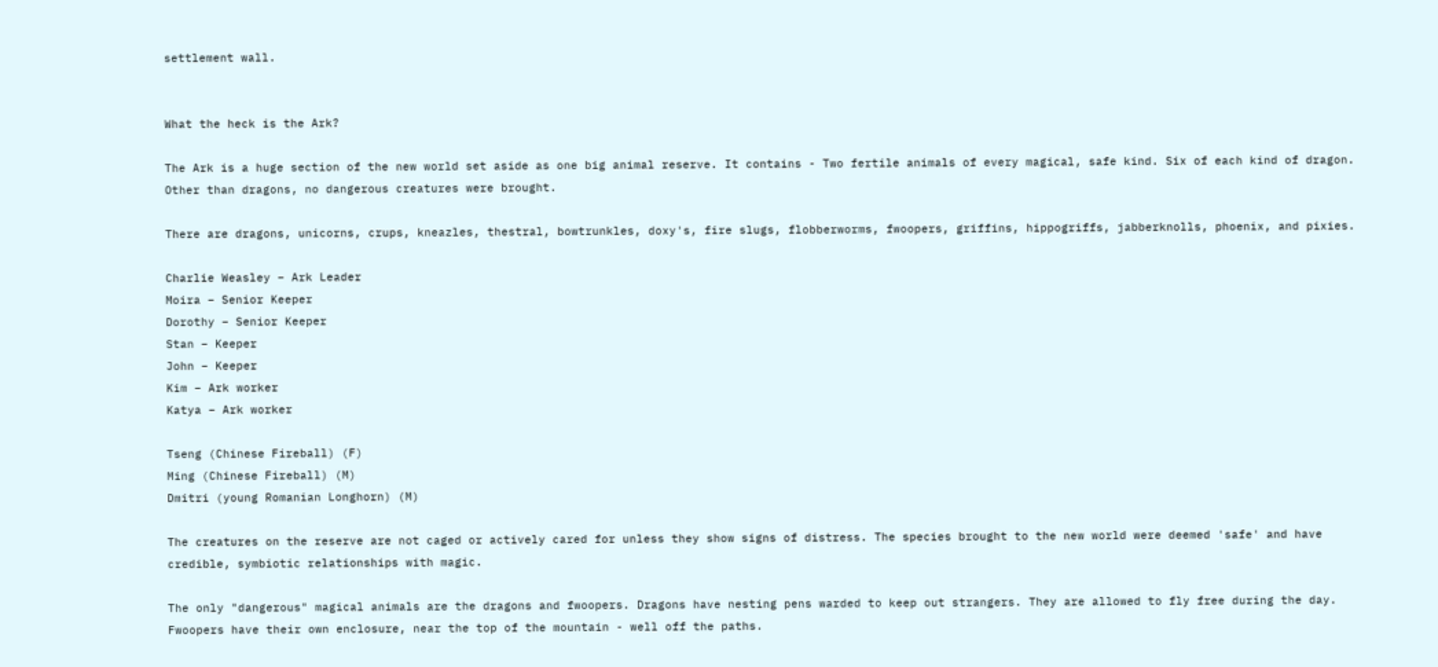settlement wall.


What the heck is the Ark?

The Ark is a huge section of the new world set aside as one big animal reserve. It contains - Two fertile animals of every magical, safe kind. Six of each kind of dragon. Other than dragons, no dangerous creatures were brought.

There are dragons, unicorns, crups, kneazles, thestral, bowtrunkles, doxy's, fire slugs, flobberworms, fwoopers, griffins, hippogriffs, jabberknolls, phoenix, and pixies.

Charlie Weasley – Ark Leader
Moira – Senior Keeper
Dorothy – Senior Keeper
Stan – Keeper
John – Keeper
Kim – Ark worker
Katya – Ark worker

Tseng (Chinese Fireball) (F)
Ming (Chinese Fireball) (M)
Dmitri (young Romanian Longhorn) (M)

The creatures on the reserve are not caged or actively cared for unless they show signs of distress. The species brought to the new world were deemed 'safe' and have credible, symbiotic relationships with magic.

The only "dangerous" magical animals are the dragons and fwoopers. Dragons have nesting pens warded to keep out strangers. They are allowed to fly free during the day. Fwoopers have their own enclosure, near the top of the mountain - well off the paths.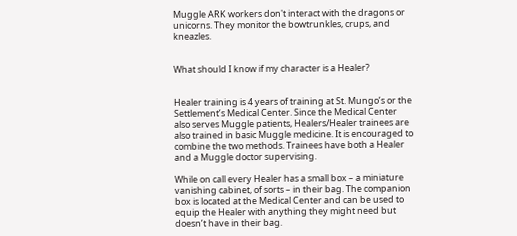Muggle ARK workers don't interact with the dragons or unicorns. They monitor the bowtrunkles, crups, and kneazles.


What should I know if my character is a Healer?


Healer training is 4 years of training at St. Mungo’s or the Settlement’s Medical Center. Since the Medical Center also serves Muggle patients, Healers/Healer trainees are also trained in basic Muggle medicine. It is encouraged to combine the two methods. Trainees have both a Healer and a Muggle doctor supervising.

While on call every Healer has a small box – a miniature vanishing cabinet, of sorts – in their bag. The companion box is located at the Medical Center and can be used to equip the Healer with anything they might need but doesn’t have in their bag.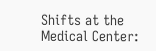Shifts at the Medical Center: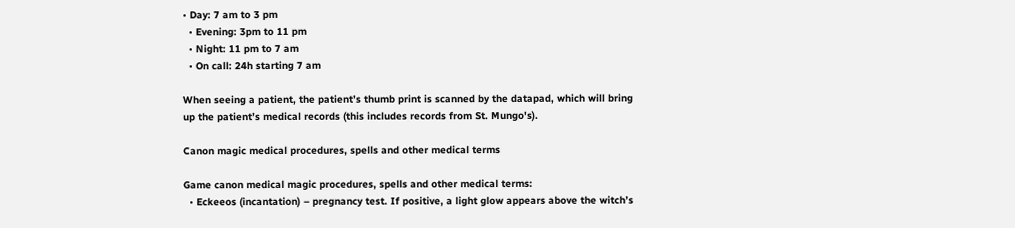• Day: 7 am to 3 pm
  • Evening: 3pm to 11 pm
  • Night: 11 pm to 7 am
  • On call: 24h starting 7 am

When seeing a patient, the patient’s thumb print is scanned by the datapad, which will bring up the patient’s medical records (this includes records from St. Mungo's).

Canon magic medical procedures, spells and other medical terms

Game canon medical magic procedures, spells and other medical terms:
  • Eckeeos (incantation) – pregnancy test. If positive, a light glow appears above the witch’s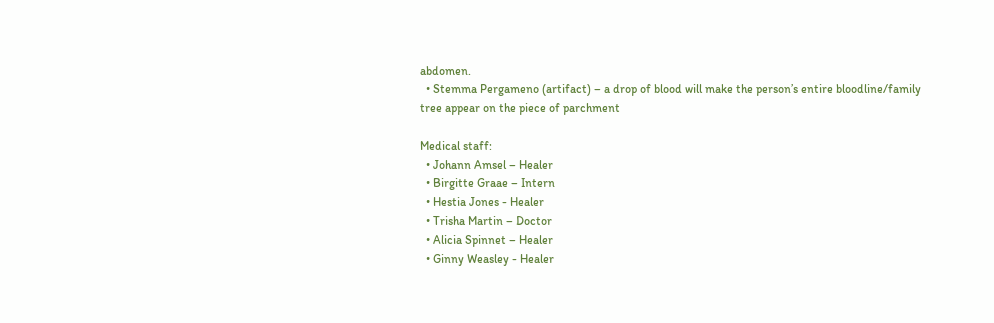abdomen.
  • Stemma Pergameno (artifact) – a drop of blood will make the person’s entire bloodline/family tree appear on the piece of parchment

Medical staff:
  • Johann Amsel – Healer
  • Birgitte Graae – Intern
  • Hestia Jones - Healer
  • Trisha Martin – Doctor
  • Alicia Spinnet – Healer
  • Ginny Weasley - Healer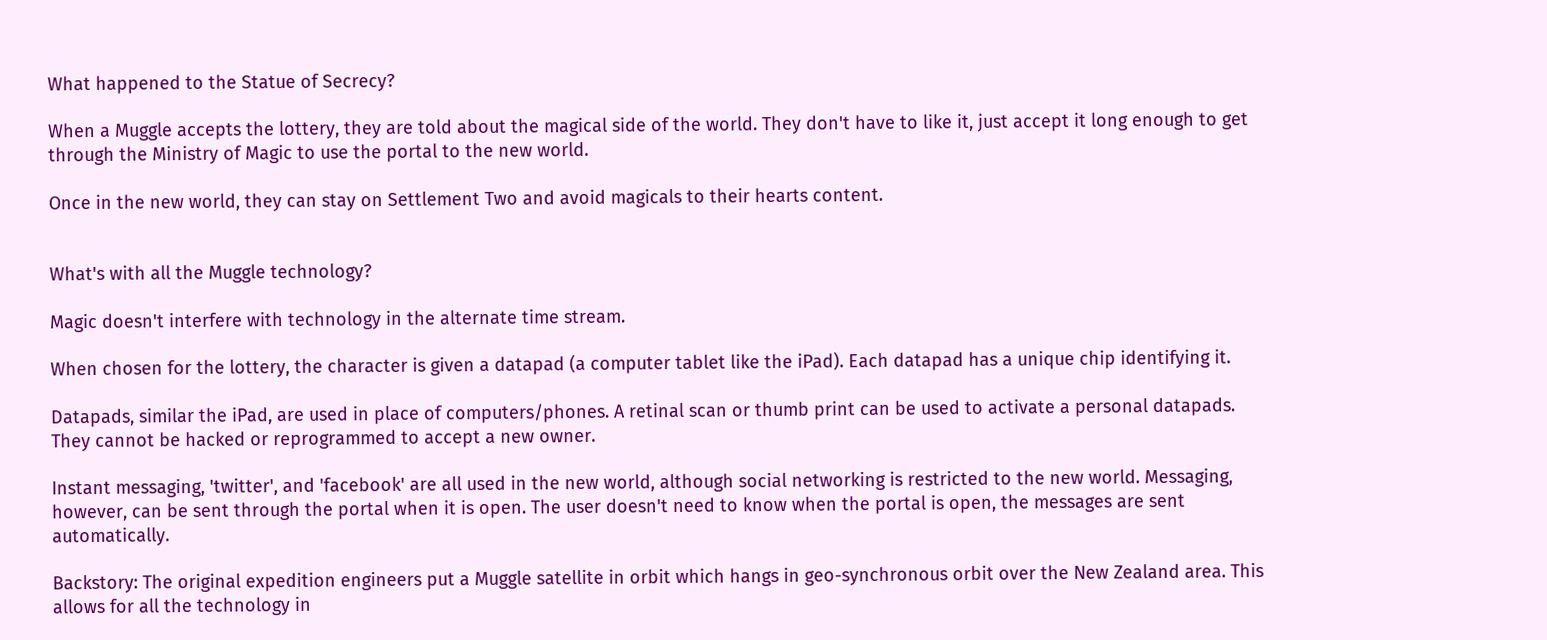What happened to the Statue of Secrecy?

When a Muggle accepts the lottery, they are told about the magical side of the world. They don't have to like it, just accept it long enough to get through the Ministry of Magic to use the portal to the new world.

Once in the new world, they can stay on Settlement Two and avoid magicals to their hearts content.


What's with all the Muggle technology?

Magic doesn't interfere with technology in the alternate time stream.

When chosen for the lottery, the character is given a datapad (a computer tablet like the iPad). Each datapad has a unique chip identifying it.

Datapads, similar the iPad, are used in place of computers/phones. A retinal scan or thumb print can be used to activate a personal datapads. They cannot be hacked or reprogrammed to accept a new owner.

Instant messaging, 'twitter', and 'facebook' are all used in the new world, although social networking is restricted to the new world. Messaging, however, can be sent through the portal when it is open. The user doesn't need to know when the portal is open, the messages are sent automatically.

Backstory: The original expedition engineers put a Muggle satellite in orbit which hangs in geo-synchronous orbit over the New Zealand area. This allows for all the technology in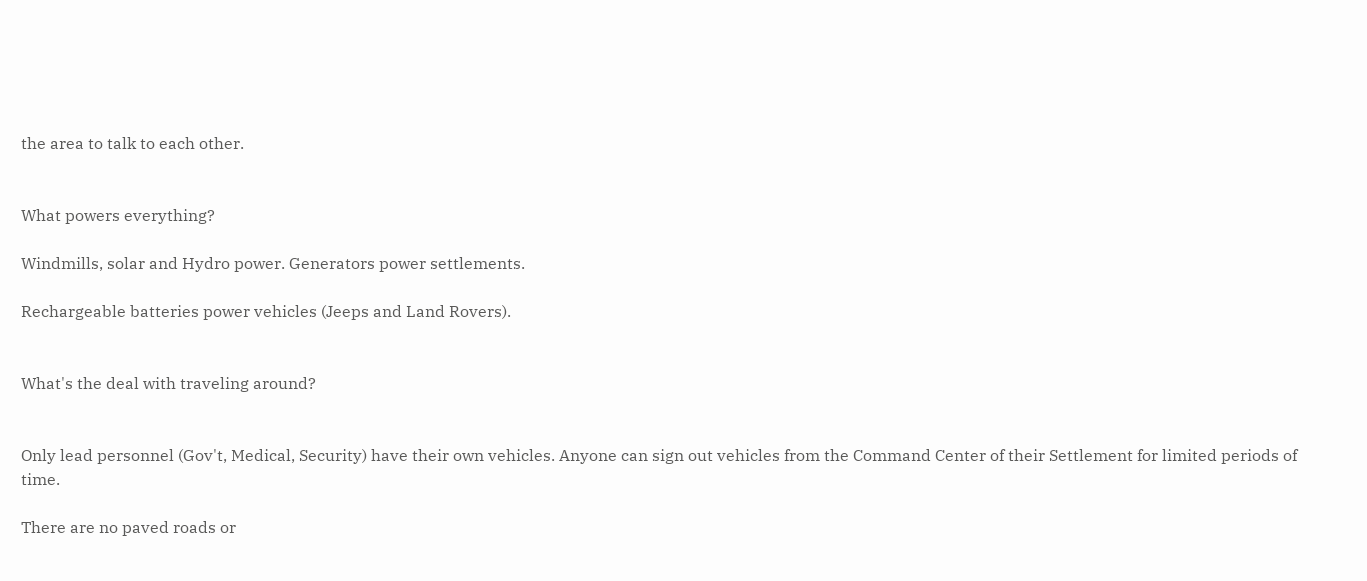the area to talk to each other.


What powers everything?

Windmills, solar and Hydro power. Generators power settlements.

Rechargeable batteries power vehicles (Jeeps and Land Rovers).


What's the deal with traveling around?


Only lead personnel (Gov't, Medical, Security) have their own vehicles. Anyone can sign out vehicles from the Command Center of their Settlement for limited periods of time.

There are no paved roads or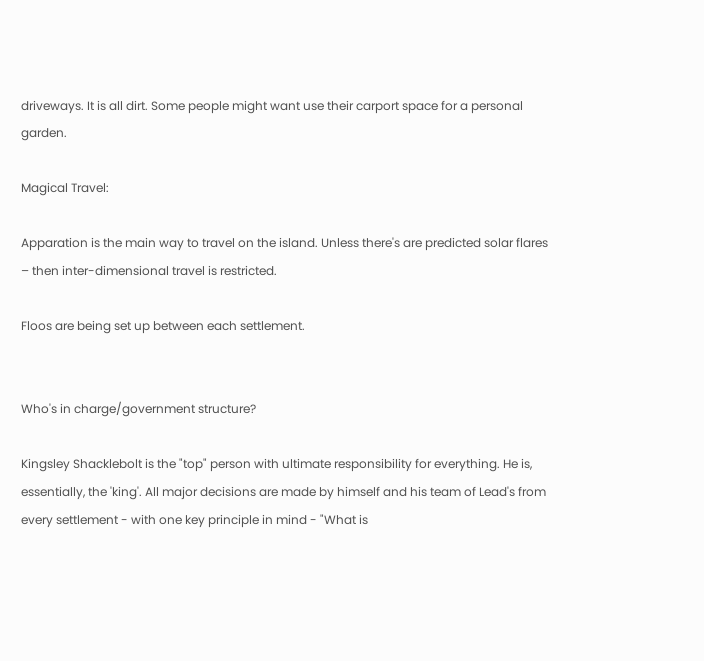driveways. It is all dirt. Some people might want use their carport space for a personal garden.

Magical Travel:

Apparation is the main way to travel on the island. Unless there's are predicted solar flares – then inter-dimensional travel is restricted.

Floos are being set up between each settlement.


Who's in charge/government structure?

Kingsley Shacklebolt is the "top" person with ultimate responsibility for everything. He is, essentially, the 'king'. All major decisions are made by himself and his team of Lead's from every settlement - with one key principle in mind - "What is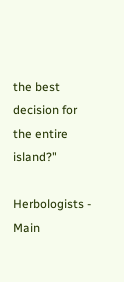the best decision for the entire island?"

Herbologists - Main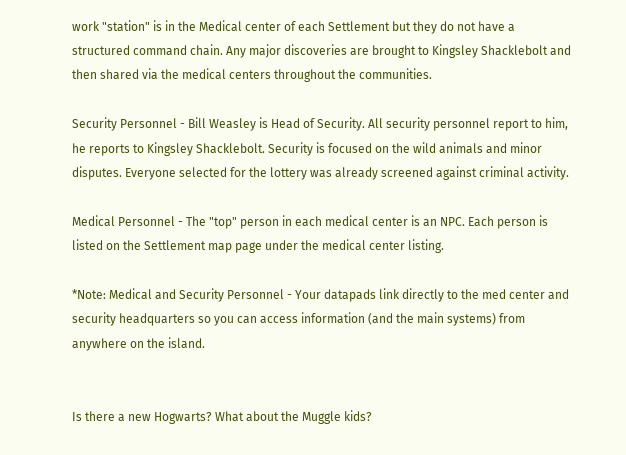work "station" is in the Medical center of each Settlement but they do not have a structured command chain. Any major discoveries are brought to Kingsley Shacklebolt and then shared via the medical centers throughout the communities.

Security Personnel - Bill Weasley is Head of Security. All security personnel report to him, he reports to Kingsley Shacklebolt. Security is focused on the wild animals and minor disputes. Everyone selected for the lottery was already screened against criminal activity.

Medical Personnel - The "top" person in each medical center is an NPC. Each person is listed on the Settlement map page under the medical center listing.

*Note: Medical and Security Personnel - Your datapads link directly to the med center and security headquarters so you can access information (and the main systems) from anywhere on the island.


Is there a new Hogwarts? What about the Muggle kids?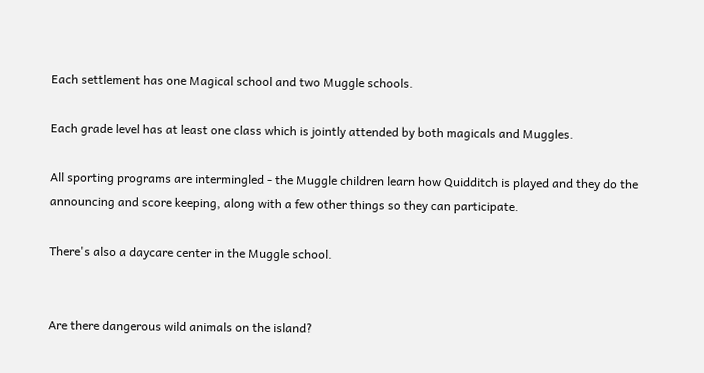Each settlement has one Magical school and two Muggle schools.

Each grade level has at least one class which is jointly attended by both magicals and Muggles.

All sporting programs are intermingled - the Muggle children learn how Quidditch is played and they do the announcing and score keeping, along with a few other things so they can participate.

There's also a daycare center in the Muggle school.


Are there dangerous wild animals on the island?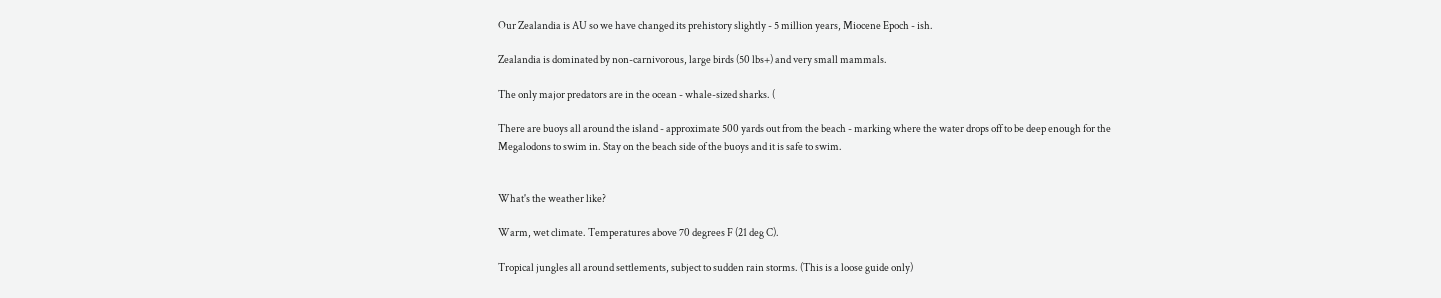Our Zealandia is AU so we have changed its prehistory slightly - 5 million years, Miocene Epoch - ish.

Zealandia is dominated by non-carnivorous, large birds (50 lbs+) and very small mammals.

The only major predators are in the ocean - whale-sized sharks. (

There are buoys all around the island - approximate 500 yards out from the beach - marking where the water drops off to be deep enough for the Megalodons to swim in. Stay on the beach side of the buoys and it is safe to swim.


What's the weather like?

Warm, wet climate. Temperatures above 70 degrees F (21 deg C).

Tropical jungles all around settlements, subject to sudden rain storms. (This is a loose guide only)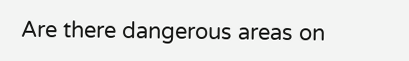Are there dangerous areas on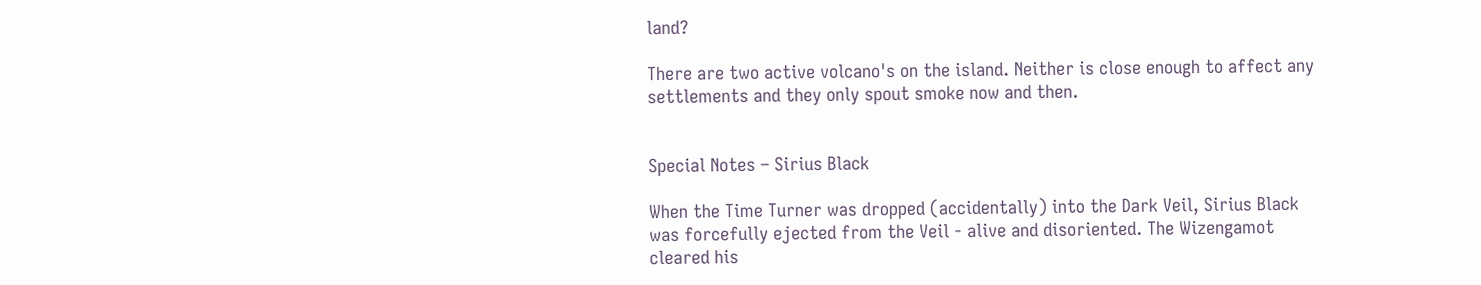land?

There are two active volcano's on the island. Neither is close enough to affect any settlements and they only spout smoke now and then.


Special Notes – Sirius Black

When the Time Turner was dropped (accidentally) into the Dark Veil, Sirius Black was forcefully ejected from the Veil - alive and disoriented. The Wizengamot cleared his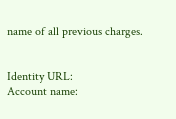name of all previous charges.


Identity URL:
Account name: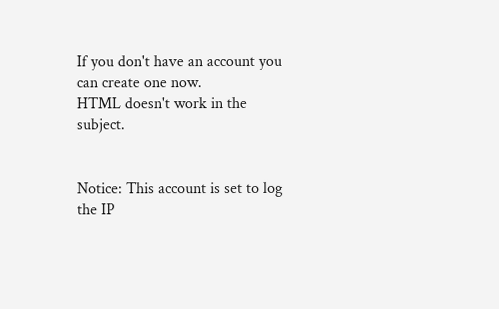If you don't have an account you can create one now.
HTML doesn't work in the subject.


Notice: This account is set to log the IP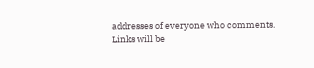addresses of everyone who comments.
Links will be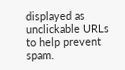displayed as unclickable URLs to help prevent spam.